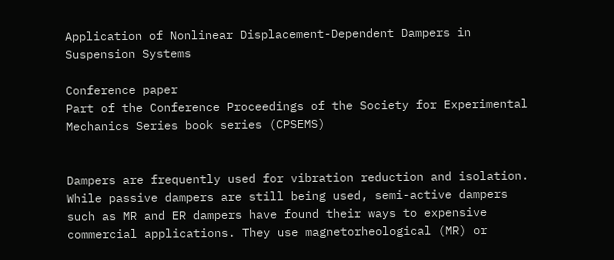Application of Nonlinear Displacement-Dependent Dampers in Suspension Systems

Conference paper
Part of the Conference Proceedings of the Society for Experimental Mechanics Series book series (CPSEMS)


Dampers are frequently used for vibration reduction and isolation. While passive dampers are still being used, semi-active dampers such as MR and ER dampers have found their ways to expensive commercial applications. They use magnetorheological (MR) or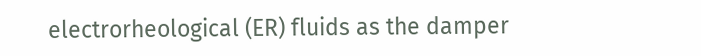electrorheological (ER) fluids as the damper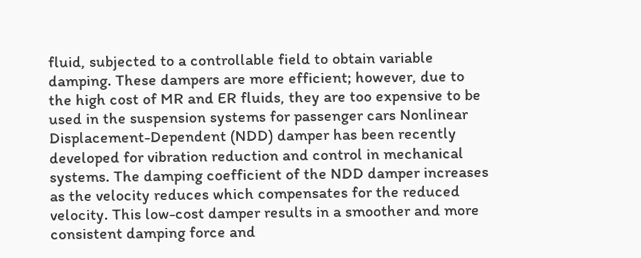fluid, subjected to a controllable field to obtain variable damping. These dampers are more efficient; however, due to the high cost of MR and ER fluids, they are too expensive to be used in the suspension systems for passenger cars Nonlinear Displacement-Dependent (NDD) damper has been recently developed for vibration reduction and control in mechanical systems. The damping coefficient of the NDD damper increases as the velocity reduces which compensates for the reduced velocity. This low-cost damper results in a smoother and more consistent damping force and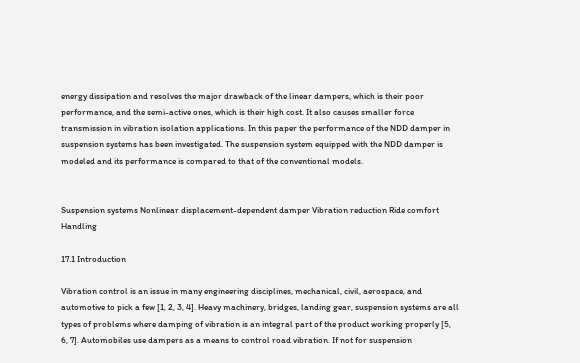energy dissipation and resolves the major drawback of the linear dampers, which is their poor performance, and the semi-active ones, which is their high cost. It also causes smaller force transmission in vibration isolation applications. In this paper the performance of the NDD damper in suspension systems has been investigated. The suspension system equipped with the NDD damper is modeled and its performance is compared to that of the conventional models.


Suspension systems Nonlinear displacement-dependent damper Vibration reduction Ride comfort Handling

17.1 Introduction

Vibration control is an issue in many engineering disciplines, mechanical, civil, aerospace, and automotive to pick a few [1, 2, 3, 4]. Heavy machinery, bridges, landing gear, suspension systems are all types of problems where damping of vibration is an integral part of the product working properly [5, 6, 7]. Automobiles use dampers as a means to control road vibration. If not for suspension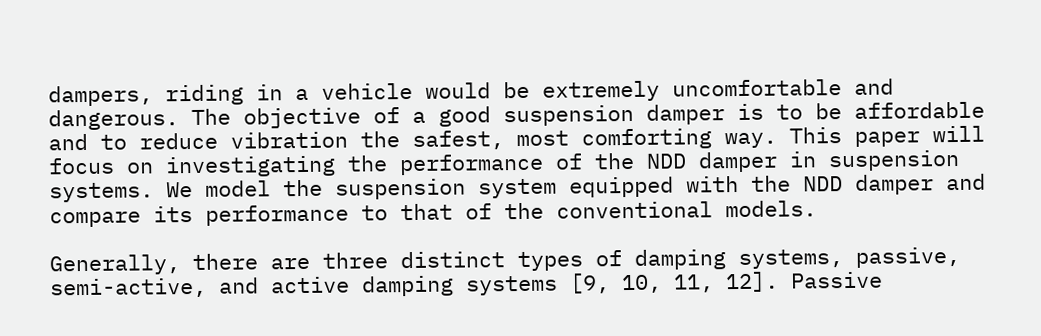dampers, riding in a vehicle would be extremely uncomfortable and dangerous. The objective of a good suspension damper is to be affordable and to reduce vibration the safest, most comforting way. This paper will focus on investigating the performance of the NDD damper in suspension systems. We model the suspension system equipped with the NDD damper and compare its performance to that of the conventional models.

Generally, there are three distinct types of damping systems, passive, semi-active, and active damping systems [9, 10, 11, 12]. Passive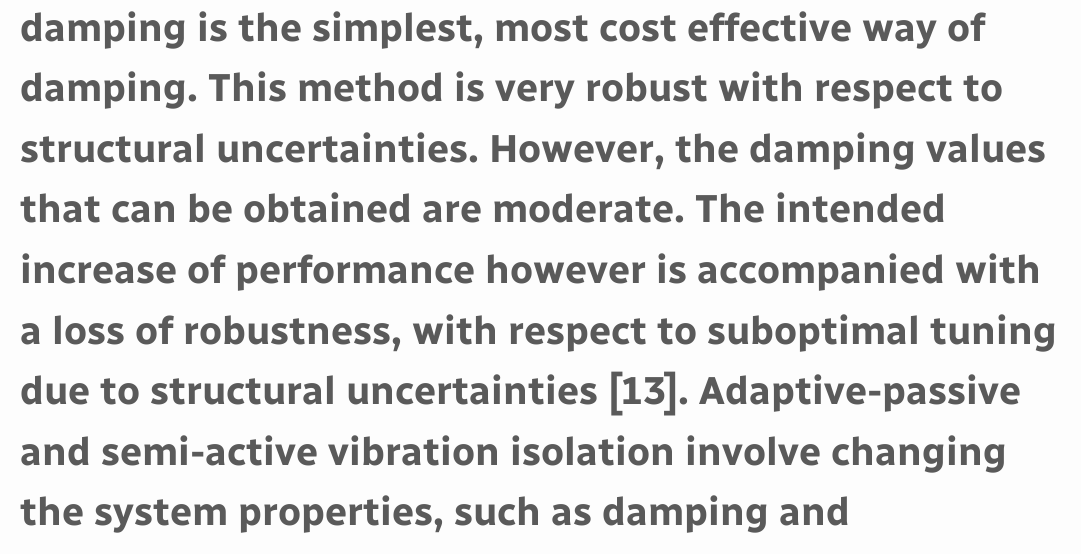damping is the simplest, most cost effective way of damping. This method is very robust with respect to structural uncertainties. However, the damping values that can be obtained are moderate. The intended increase of performance however is accompanied with a loss of robustness, with respect to suboptimal tuning due to structural uncertainties [13]. Adaptive-passive and semi-active vibration isolation involve changing the system properties, such as damping and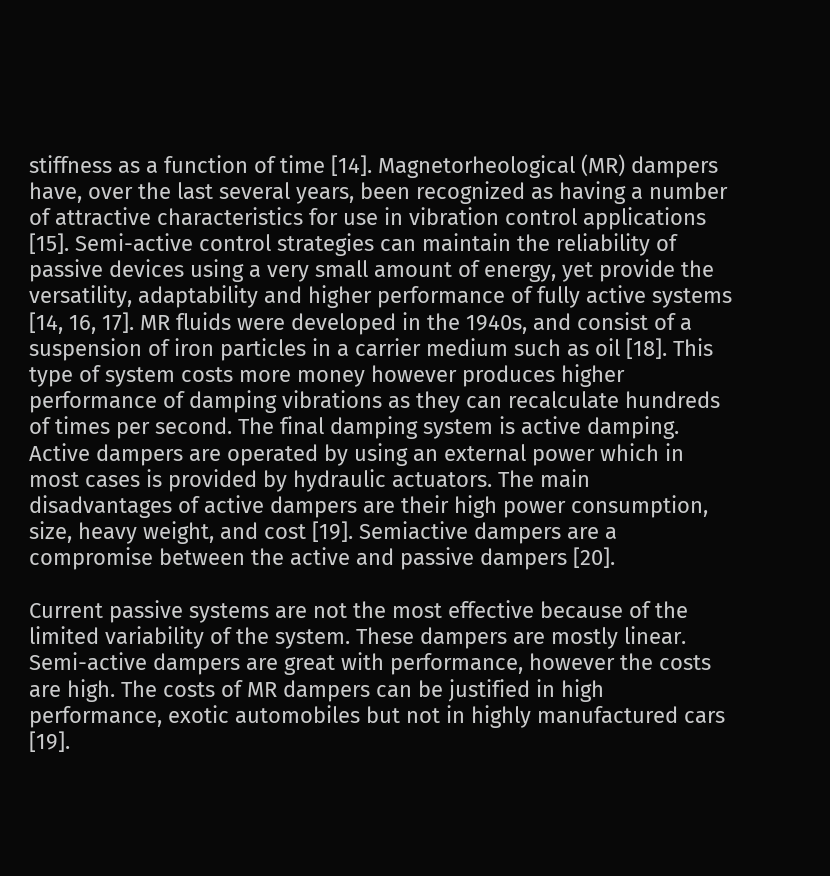stiffness as a function of time [14]. Magnetorheological (MR) dampers have, over the last several years, been recognized as having a number of attractive characteristics for use in vibration control applications [15]. Semi-active control strategies can maintain the reliability of passive devices using a very small amount of energy, yet provide the versatility, adaptability and higher performance of fully active systems [14, 16, 17]. MR fluids were developed in the 1940s, and consist of a suspension of iron particles in a carrier medium such as oil [18]. This type of system costs more money however produces higher performance of damping vibrations as they can recalculate hundreds of times per second. The final damping system is active damping. Active dampers are operated by using an external power which in most cases is provided by hydraulic actuators. The main disadvantages of active dampers are their high power consumption, size, heavy weight, and cost [19]. Semiactive dampers are a compromise between the active and passive dampers [20].

Current passive systems are not the most effective because of the limited variability of the system. These dampers are mostly linear. Semi-active dampers are great with performance, however the costs are high. The costs of MR dampers can be justified in high performance, exotic automobiles but not in highly manufactured cars [19].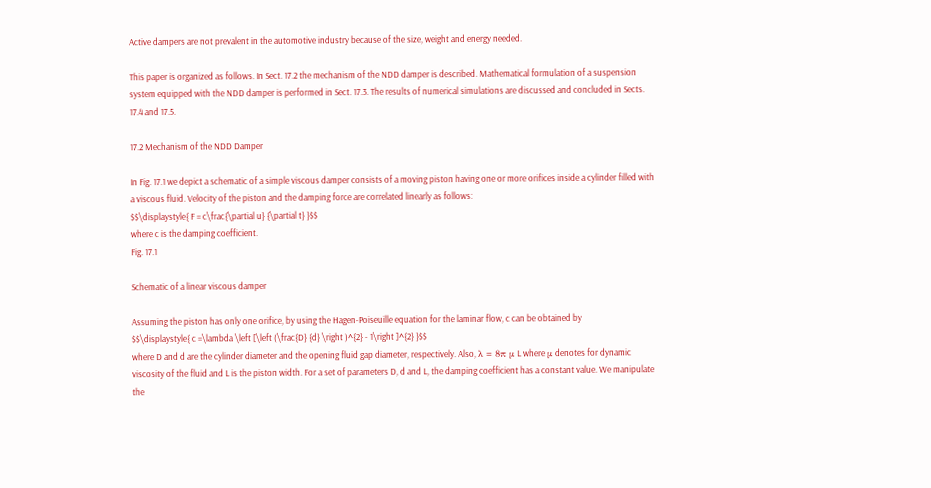Active dampers are not prevalent in the automotive industry because of the size, weight and energy needed.

This paper is organized as follows. In Sect. 17.2 the mechanism of the NDD damper is described. Mathematical formulation of a suspension system equipped with the NDD damper is performed in Sect. 17.3. The results of numerical simulations are discussed and concluded in Sects. 17.4 and 17.5.

17.2 Mechanism of the NDD Damper

In Fig. 17.1 we depict a schematic of a simple viscous damper consists of a moving piston having one or more orifices inside a cylinder filled with a viscous fluid. Velocity of the piston and the damping force are correlated linearly as follows:
$$\displaystyle{ F = c\frac{\partial u} {\partial t} }$$
where c is the damping coefficient.
Fig. 17.1

Schematic of a linear viscous damper

Assuming the piston has only one orifice, by using the Hagen-Poiseuille equation for the laminar flow, c can be obtained by
$$\displaystyle{ c =\lambda \left [\left (\frac{D} {d} \right )^{2} - 1\right ]^{2} }$$
where D and d are the cylinder diameter and the opening fluid gap diameter, respectively. Also, λ = 8π μ L where μ denotes for dynamic viscosity of the fluid and L is the piston width. For a set of parameters D, d and L, the damping coefficient has a constant value. We manipulate the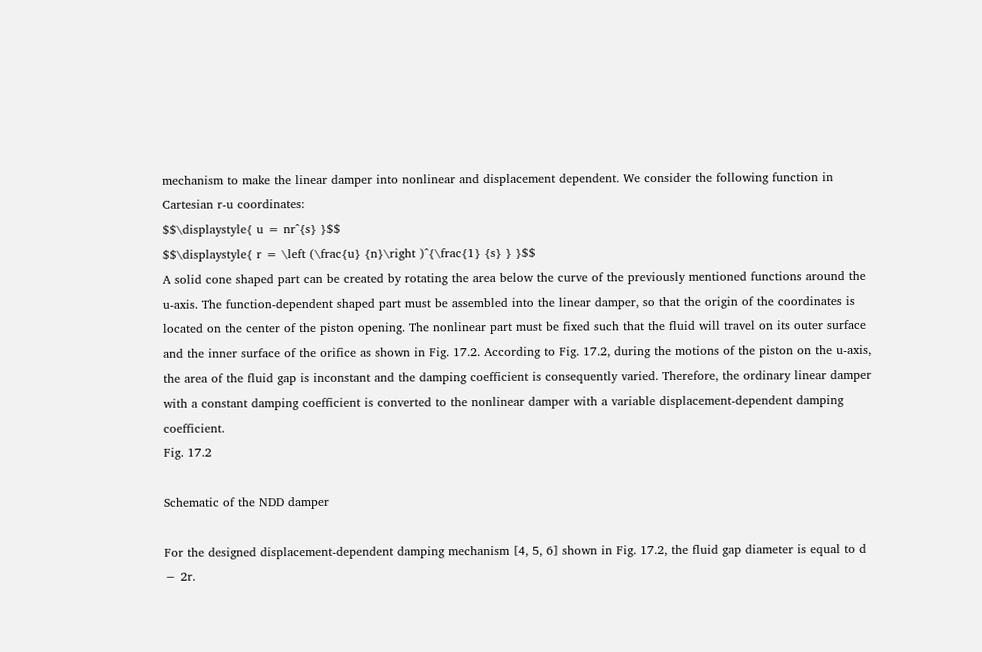mechanism to make the linear damper into nonlinear and displacement dependent. We consider the following function in Cartesian r-u coordinates:
$$\displaystyle{ u = nr^{s} }$$
$$\displaystyle{ r = \left (\frac{u} {n}\right )^{\frac{1} {s} } }$$
A solid cone shaped part can be created by rotating the area below the curve of the previously mentioned functions around the u-axis. The function-dependent shaped part must be assembled into the linear damper, so that the origin of the coordinates is located on the center of the piston opening. The nonlinear part must be fixed such that the fluid will travel on its outer surface and the inner surface of the orifice as shown in Fig. 17.2. According to Fig. 17.2, during the motions of the piston on the u-axis, the area of the fluid gap is inconstant and the damping coefficient is consequently varied. Therefore, the ordinary linear damper with a constant damping coefficient is converted to the nonlinear damper with a variable displacement-dependent damping coefficient.
Fig. 17.2

Schematic of the NDD damper

For the designed displacement-dependent damping mechanism [4, 5, 6] shown in Fig. 17.2, the fluid gap diameter is equal to d − 2r.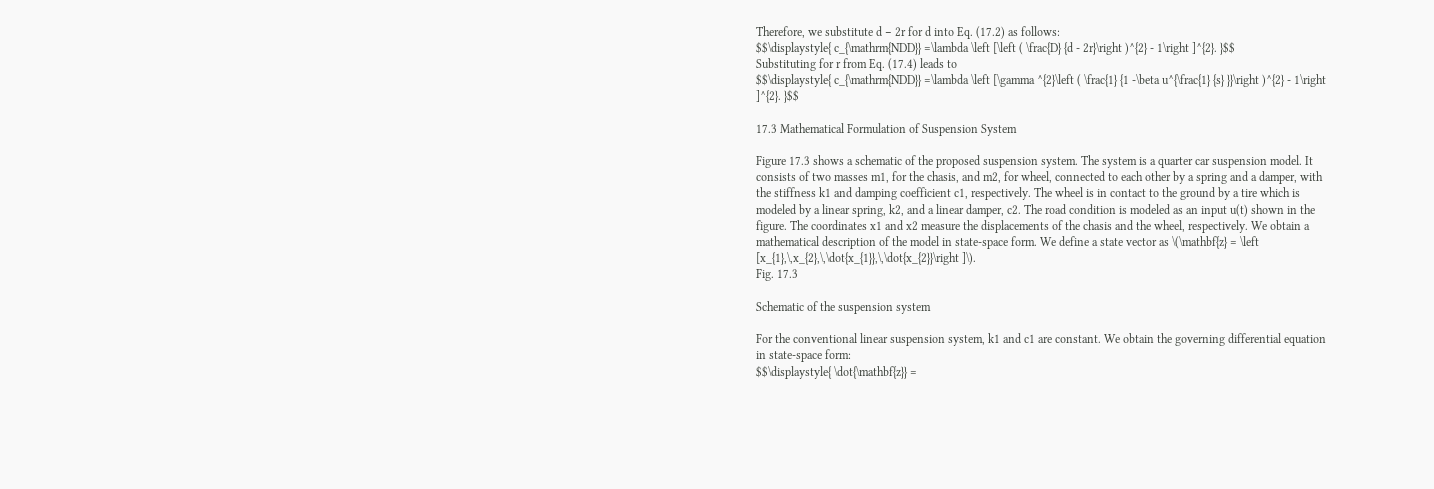Therefore, we substitute d − 2r for d into Eq. (17.2) as follows:
$$\displaystyle{ c_{\mathrm{NDD}} =\lambda \left [\left ( \frac{D} {d - 2r}\right )^{2} - 1\right ]^{2}. }$$
Substituting for r from Eq. (17.4) leads to
$$\displaystyle{ c_{\mathrm{NDD}} =\lambda \left [\gamma ^{2}\left ( \frac{1} {1 -\beta u^{\frac{1} {s} }}\right )^{2} - 1\right ]^{2}. }$$

17.3 Mathematical Formulation of Suspension System

Figure 17.3 shows a schematic of the proposed suspension system. The system is a quarter car suspension model. It consists of two masses m1, for the chasis, and m2, for wheel, connected to each other by a spring and a damper, with the stiffness k1 and damping coefficient c1, respectively. The wheel is in contact to the ground by a tire which is modeled by a linear spring, k2, and a linear damper, c2. The road condition is modeled as an input u(t) shown in the figure. The coordinates x1 and x2 measure the displacements of the chasis and the wheel, respectively. We obtain a mathematical description of the model in state-space form. We define a state vector as \(\mathbf{z} = \left [x_{1},\,x_{2},\,\dot{x_{1}},\,\dot{x_{2}}\right ]\).
Fig. 17.3

Schematic of the suspension system

For the conventional linear suspension system, k1 and c1 are constant. We obtain the governing differential equation in state-space form:
$$\displaystyle{ \dot{\mathbf{z}} =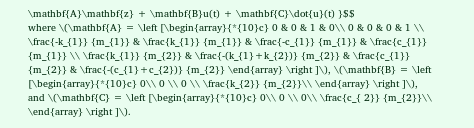\mathbf{A}\mathbf{z} + \mathbf{B}u(t) + \mathbf{C}\dot{u}(t) }$$
where \(\mathbf{A} = \left [\begin{array}{*{10}c} 0 & 0 & 1 & 0\\ 0 & 0 & 0 & 1 \\ \frac{-k_{1}} {m_{1}} & \frac{k_{1}} {m_{1}} & \frac{-c_{1}} {m_{1}} & \frac{c_{1}} {m_{1}} \\ \frac{k_{1}} {m_{2}} & \frac{-(k_{1}+k_{2})} {m_{2}} & \frac{c_{1}} {m_{2}} & \frac{-(c_{1}+c_{2})} {m_{2}} \end{array} \right ]\), \(\mathbf{B} = \left [\begin{array}{*{10}c} 0\\ 0 \\ 0 \\ \frac{k_{2}} {m_{2}}\\ \end{array} \right ]\), and \(\mathbf{C} = \left [\begin{array}{*{10}c} 0\\ 0 \\ 0\\ \frac{c_{ 2}} {m_{2}}\\ \end{array} \right ]\).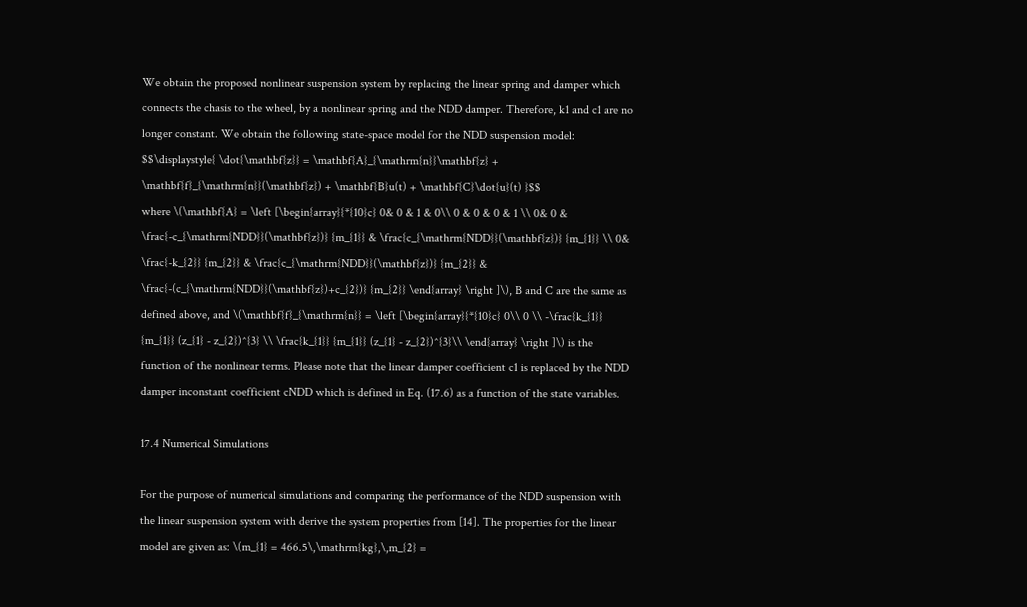We obtain the proposed nonlinear suspension system by replacing the linear spring and damper which connects the chasis to the wheel, by a nonlinear spring and the NDD damper. Therefore, k1 and c1 are no longer constant. We obtain the following state-space model for the NDD suspension model:
$$\displaystyle{ \dot{\mathbf{z}} = \mathbf{A}_{\mathrm{n}}\mathbf{z} + \mathbf{f}_{\mathrm{n}}(\mathbf{z}) + \mathbf{B}u(t) + \mathbf{C}\dot{u}(t) }$$
where \(\mathbf{A} = \left [\begin{array}{*{10}c} 0& 0 & 1 & 0\\ 0 & 0 & 0 & 1 \\ 0& 0 & \frac{-c_{\mathrm{NDD}}(\mathbf{z})} {m_{1}} & \frac{c_{\mathrm{NDD}}(\mathbf{z})} {m_{1}} \\ 0& \frac{-k_{2}} {m_{2}} & \frac{c_{\mathrm{NDD}}(\mathbf{z})} {m_{2}} & \frac{-(c_{\mathrm{NDD}}(\mathbf{z})+c_{2})} {m_{2}} \end{array} \right ]\), B and C are the same as defined above, and \(\mathbf{f}_{\mathrm{n}} = \left [\begin{array}{*{10}c} 0\\ 0 \\ -\frac{k_{1}} {m_{1}} (z_{1} - z_{2})^{3} \\ \frac{k_{1}} {m_{1}} (z_{1} - z_{2})^{3}\\ \end{array} \right ]\) is the function of the nonlinear terms. Please note that the linear damper coefficient c1 is replaced by the NDD damper inconstant coefficient cNDD which is defined in Eq. (17.6) as a function of the state variables.

17.4 Numerical Simulations

For the purpose of numerical simulations and comparing the performance of the NDD suspension with the linear suspension system with derive the system properties from [14]. The properties for the linear model are given as: \(m_{1} = 466.5\,\mathrm{kg},\,m_{2} =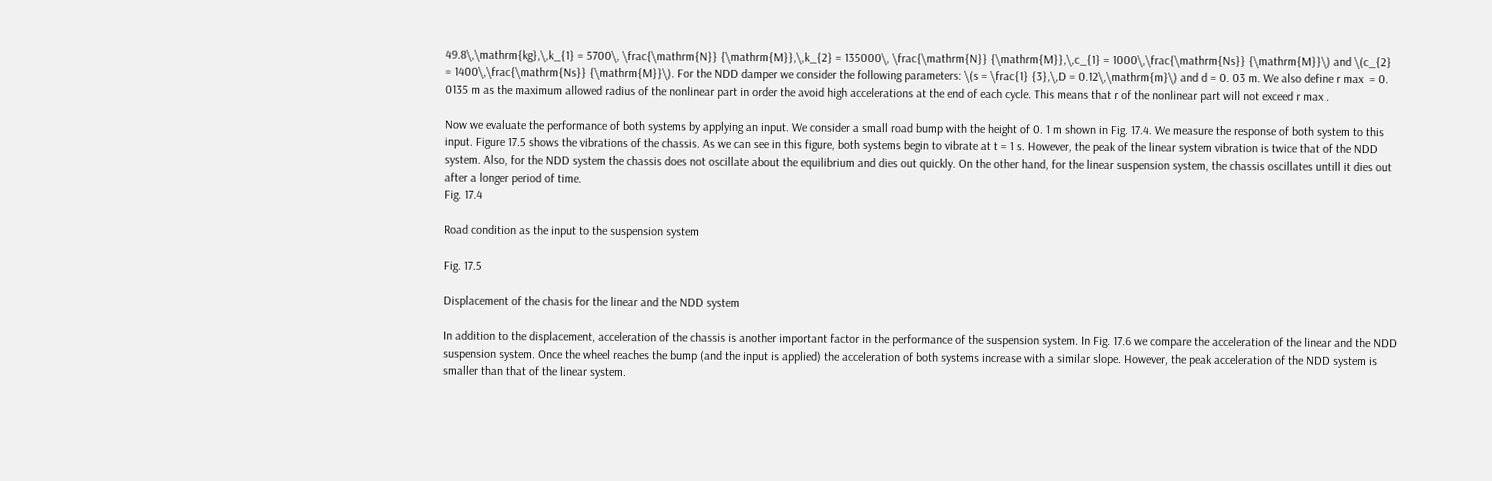49.8\,\mathrm{kg},\,k_{1} = 5700\, \frac{\mathrm{N}} {\mathrm{M}},\,k_{2} = 135000\, \frac{\mathrm{N}} {\mathrm{M}},\,c_{1} = 1000\,\frac{\mathrm{Ns}} {\mathrm{M}}\) and \(c_{2} = 1400\,\frac{\mathrm{Ns}} {\mathrm{M}}\). For the NDD damper we consider the following parameters: \(s = \frac{1} {3},\,D = 0.12\,\mathrm{m}\) and d = 0. 03 m. We also define r max  = 0. 0135 m as the maximum allowed radius of the nonlinear part in order the avoid high accelerations at the end of each cycle. This means that r of the nonlinear part will not exceed r max .

Now we evaluate the performance of both systems by applying an input. We consider a small road bump with the height of 0. 1 m shown in Fig. 17.4. We measure the response of both system to this input. Figure 17.5 shows the vibrations of the chassis. As we can see in this figure, both systems begin to vibrate at t = 1 s. However, the peak of the linear system vibration is twice that of the NDD system. Also, for the NDD system the chassis does not oscillate about the equilibrium and dies out quickly. On the other hand, for the linear suspension system, the chassis oscillates untill it dies out after a longer period of time.
Fig. 17.4

Road condition as the input to the suspension system

Fig. 17.5

Displacement of the chasis for the linear and the NDD system

In addition to the displacement, acceleration of the chassis is another important factor in the performance of the suspension system. In Fig. 17.6 we compare the acceleration of the linear and the NDD suspension system. Once the wheel reaches the bump (and the input is applied) the acceleration of both systems increase with a similar slope. However, the peak acceleration of the NDD system is smaller than that of the linear system.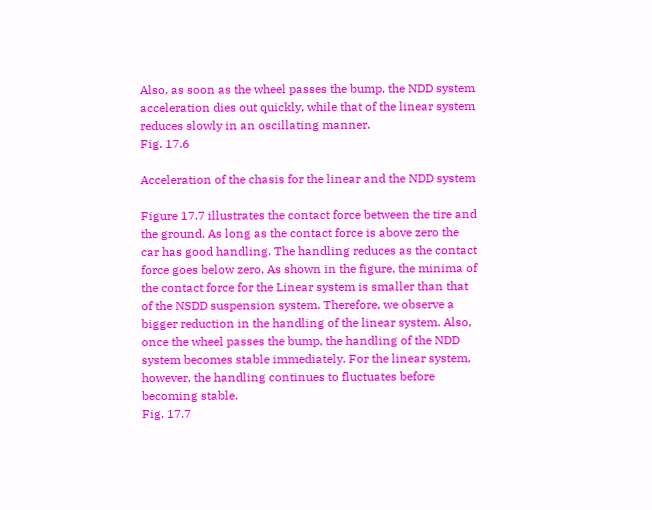Also, as soon as the wheel passes the bump, the NDD system acceleration dies out quickly, while that of the linear system reduces slowly in an oscillating manner.
Fig. 17.6

Acceleration of the chasis for the linear and the NDD system

Figure 17.7 illustrates the contact force between the tire and the ground. As long as the contact force is above zero the car has good handling. The handling reduces as the contact force goes below zero. As shown in the figure, the minima of the contact force for the Linear system is smaller than that of the NSDD suspension system. Therefore, we observe a bigger reduction in the handling of the linear system. Also, once the wheel passes the bump, the handling of the NDD system becomes stable immediately. For the linear system, however, the handling continues to fluctuates before becoming stable.
Fig. 17.7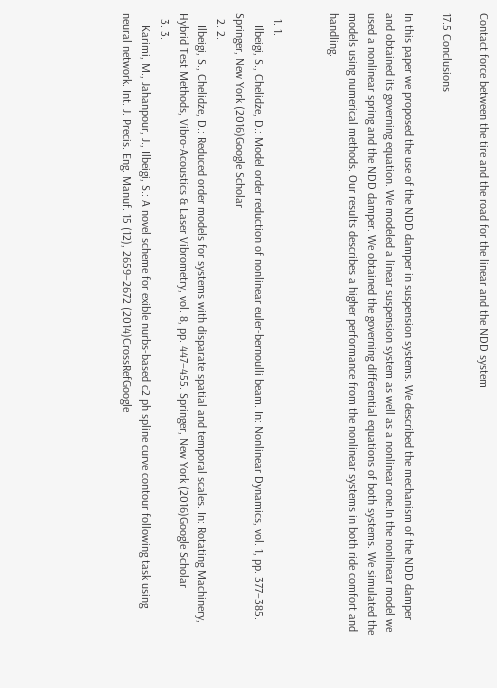Contact force between the tire and the road for the linear and the NDD system

17.5 Conclusions

In this paper we proposed the use of the NDD damper in suspension systems. We described the mechanism of the NDD damper and obtained its governing equation. We modeled a linear suspension system as well as a nonlinear one.In the nonlinear model we used a nonlinear spring and the NDD damper. We obtained the governing differential equations of both systems. We simulated the models using numerical methods. Our results describes a higher performance from the nonlinear systems in both ride comfort and handling.


  1. 1.
    Ilbeigi, S., Chelidze, D.: Model order reduction of nonlinear euler-bernoulli beam. In: Nonlinear Dynamics, vol. 1, pp. 377–385. Springer, New York (2016)Google Scholar
  2. 2.
    Ilbeigi, S., Chelidze, D.: Reduced order models for systems with disparate spatial and temporal scales. In: Rotating Machinery, Hybrid Test Methods, Vibro-Acoustics & Laser Vibrometry, vol. 8, pp. 447–455. Springer, New York (2016)Google Scholar
  3. 3.
    Karimi, M., Jahanpour, J., Ilbeigi, S.: A novel scheme for exible nurbs-based c2 ph spline curve contour following task using neural network. Int. J. Precis. Eng. Manuf. 15 (12), 2659–2672 (2014)CrossRefGoogle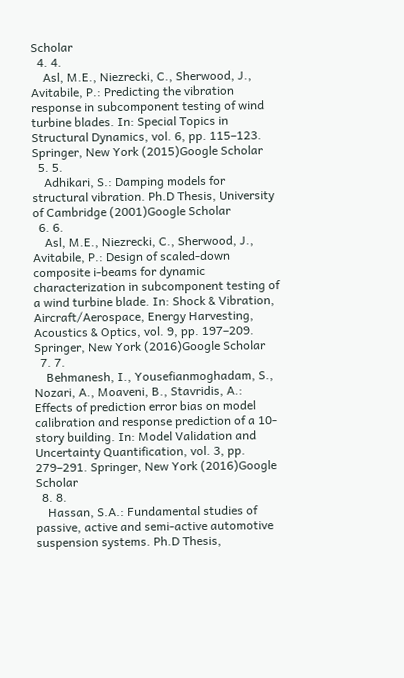Scholar
  4. 4.
    Asl, M.E., Niezrecki, C., Sherwood, J., Avitabile, P.: Predicting the vibration response in subcomponent testing of wind turbine blades. In: Special Topics in Structural Dynamics, vol. 6, pp. 115–123. Springer, New York (2015)Google Scholar
  5. 5.
    Adhikari, S.: Damping models for structural vibration. Ph.D Thesis, University of Cambridge (2001)Google Scholar
  6. 6.
    Asl, M.E., Niezrecki, C., Sherwood, J., Avitabile, P.: Design of scaled-down composite i-beams for dynamic characterization in subcomponent testing of a wind turbine blade. In: Shock & Vibration, Aircraft/Aerospace, Energy Harvesting, Acoustics & Optics, vol. 9, pp. 197–209. Springer, New York (2016)Google Scholar
  7. 7.
    Behmanesh, I., Yousefianmoghadam, S., Nozari, A., Moaveni, B., Stavridis, A.: Effects of prediction error bias on model calibration and response prediction of a 10-story building. In: Model Validation and Uncertainty Quantification, vol. 3, pp. 279–291. Springer, New York (2016)Google Scholar
  8. 8.
    Hassan, S.A.: Fundamental studies of passive, active and semi-active automotive suspension systems. Ph.D Thesis,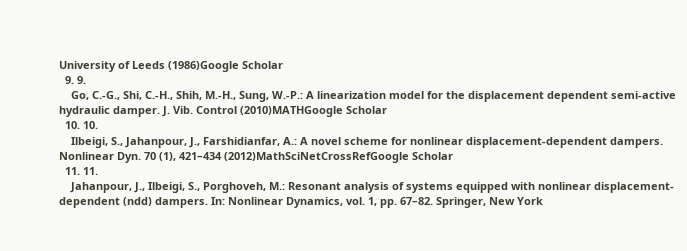University of Leeds (1986)Google Scholar
  9. 9.
    Go, C.-G., Shi, C.-H., Shih, M.-H., Sung, W.-P.: A linearization model for the displacement dependent semi-active hydraulic damper. J. Vib. Control (2010)MATHGoogle Scholar
  10. 10.
    Ilbeigi, S., Jahanpour, J., Farshidianfar, A.: A novel scheme for nonlinear displacement-dependent dampers. Nonlinear Dyn. 70 (1), 421–434 (2012)MathSciNetCrossRefGoogle Scholar
  11. 11.
    Jahanpour, J., Ilbeigi, S., Porghoveh, M.: Resonant analysis of systems equipped with nonlinear displacement-dependent (ndd) dampers. In: Nonlinear Dynamics, vol. 1, pp. 67–82. Springer, New York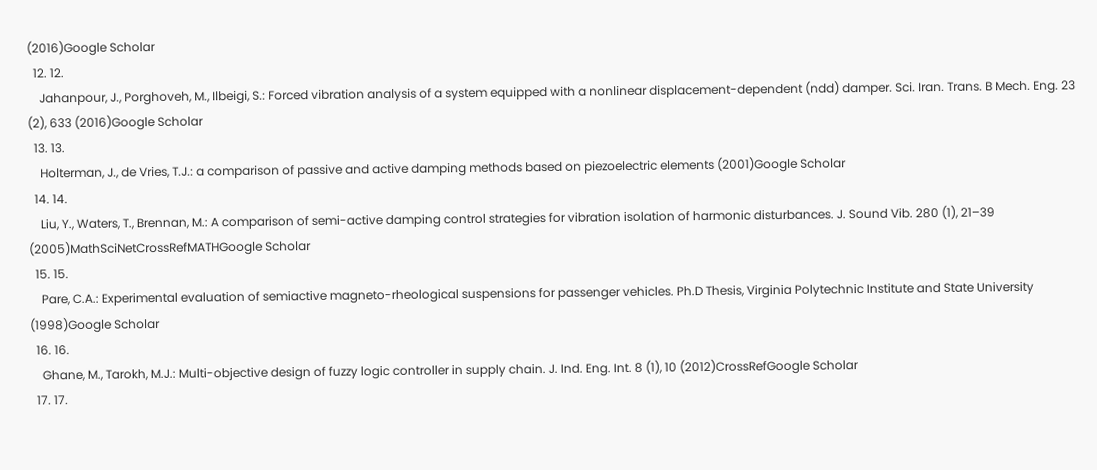(2016)Google Scholar
  12. 12.
    Jahanpour, J., Porghoveh, M., Ilbeigi, S.: Forced vibration analysis of a system equipped with a nonlinear displacement-dependent (ndd) damper. Sci. Iran. Trans. B Mech. Eng. 23 (2), 633 (2016)Google Scholar
  13. 13.
    Holterman, J., de Vries, T.J.: a comparison of passive and active damping methods based on piezoelectric elements (2001)Google Scholar
  14. 14.
    Liu, Y., Waters, T., Brennan, M.: A comparison of semi-active damping control strategies for vibration isolation of harmonic disturbances. J. Sound Vib. 280 (1), 21–39 (2005)MathSciNetCrossRefMATHGoogle Scholar
  15. 15.
    Pare, C.A.: Experimental evaluation of semiactive magneto-rheological suspensions for passenger vehicles. Ph.D Thesis, Virginia Polytechnic Institute and State University (1998)Google Scholar
  16. 16.
    Ghane, M., Tarokh, M.J.: Multi-objective design of fuzzy logic controller in supply chain. J. Ind. Eng. Int. 8 (1), 10 (2012)CrossRefGoogle Scholar
  17. 17.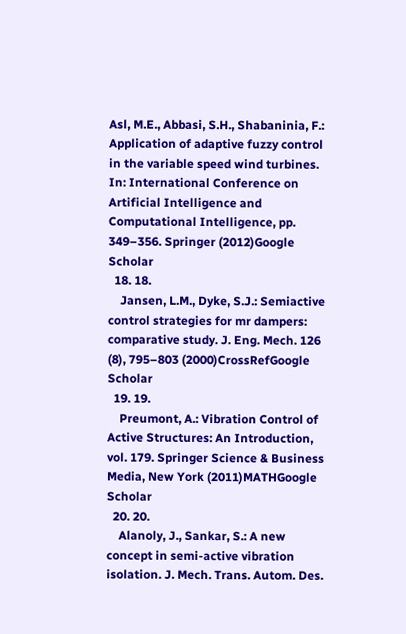Asl, M.E., Abbasi, S.H., Shabaninia, F.: Application of adaptive fuzzy control in the variable speed wind turbines. In: International Conference on Artificial Intelligence and Computational Intelligence, pp. 349–356. Springer (2012)Google Scholar
  18. 18.
    Jansen, L.M., Dyke, S.J.: Semiactive control strategies for mr dampers: comparative study. J. Eng. Mech. 126 (8), 795–803 (2000)CrossRefGoogle Scholar
  19. 19.
    Preumont, A.: Vibration Control of Active Structures: An Introduction, vol. 179. Springer Science & Business Media, New York (2011)MATHGoogle Scholar
  20. 20.
    Alanoly, J., Sankar, S.: A new concept in semi-active vibration isolation. J. Mech. Trans. Autom. Des.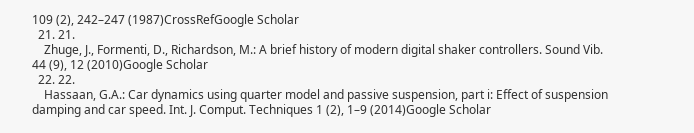109 (2), 242–247 (1987)CrossRefGoogle Scholar
  21. 21.
    Zhuge, J., Formenti, D., Richardson, M.: A brief history of modern digital shaker controllers. Sound Vib. 44 (9), 12 (2010)Google Scholar
  22. 22.
    Hassaan, G.A.: Car dynamics using quarter model and passive suspension, part i: Effect of suspension damping and car speed. Int. J. Comput. Techniques 1 (2), 1–9 (2014)Google Scholar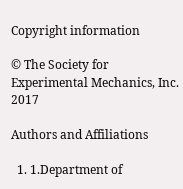Copyright information

© The Society for Experimental Mechanics, Inc. 2017

Authors and Affiliations

  1. 1.Department of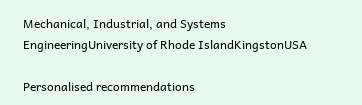Mechanical, Industrial, and Systems EngineeringUniversity of Rhode IslandKingstonUSA

Personalised recommendations